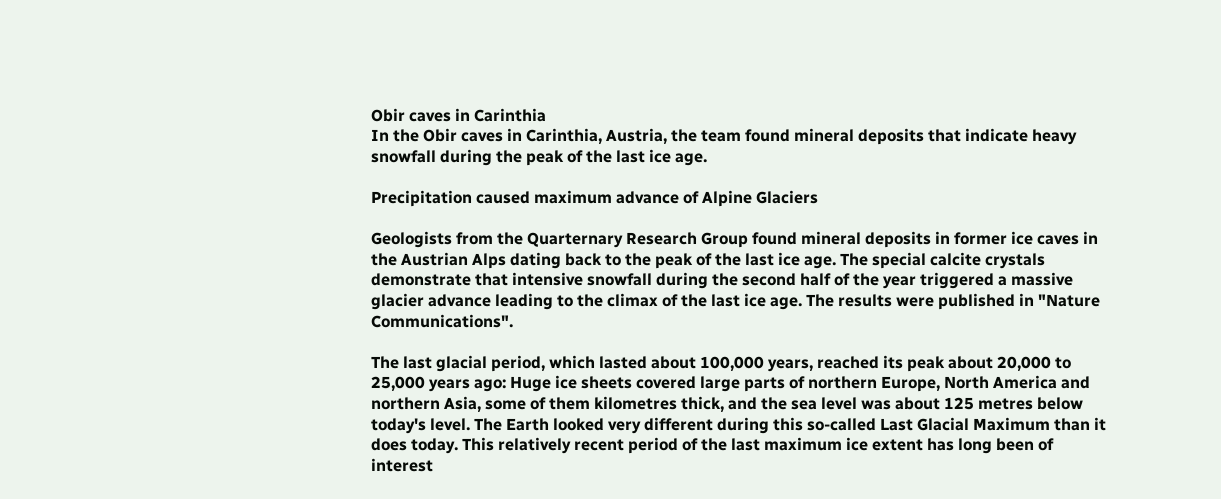Obir caves in Carinthia
In the Obir caves in Carinthia, Austria, the team found mineral deposits that indicate heavy snowfall during the peak of the last ice age.

Precipitation caused maximum advance of Alpine Glaciers

Geologists from the Quarternary Research Group found mineral deposits in former ice caves in the Austrian Alps dating back to the peak of the last ice age. The special calcite crystals demonstrate that intensive snowfall during the second half of the year triggered a massive glacier advance leading to the climax of the last ice age. The results were published in "Nature Communications".

The last glacial period, which lasted about 100,000 years, reached its peak about 20,000 to 25,000 years ago: Huge ice sheets covered large parts of northern Europe, North America and northern Asia, some of them kilometres thick, and the sea level was about 125 metres below today's level. The Earth looked very different during this so-called Last Glacial Maximum than it does today. This relatively recent period of the last maximum ice extent has long been of interest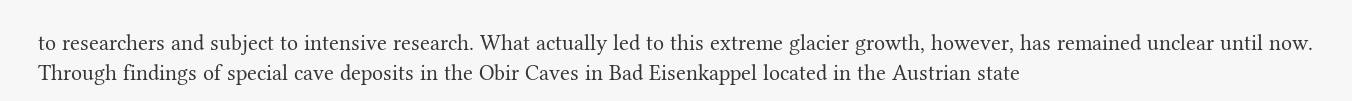to researchers and subject to intensive research. What actually led to this extreme glacier growth, however, has remained unclear until now. Through findings of special cave deposits in the Obir Caves in Bad Eisenkappel located in the Austrian state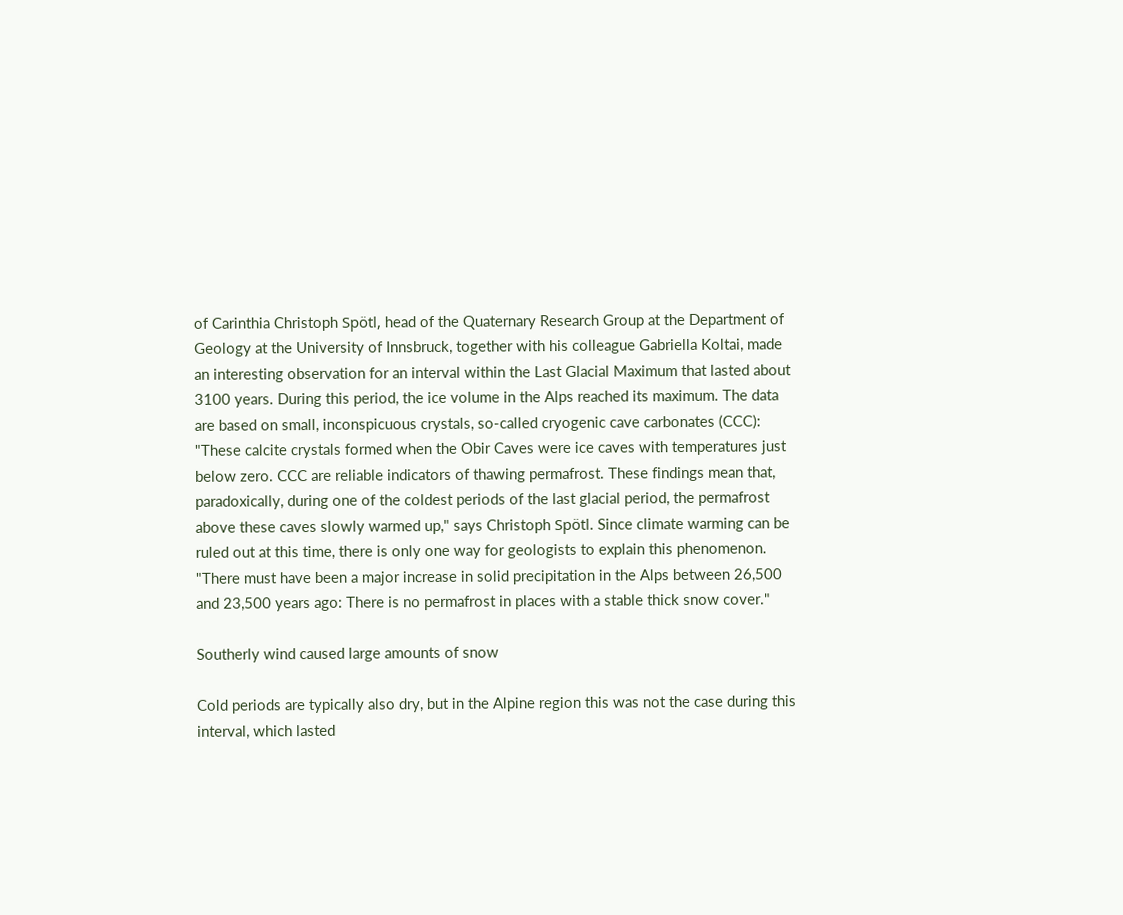of Carinthia Christoph Spötl, head of the Quaternary Research Group at the Department of Geology at the University of Innsbruck, together with his colleague Gabriella Koltai, made an interesting observation for an interval within the Last Glacial Maximum that lasted about 3100 years. During this period, the ice volume in the Alps reached its maximum. The data are based on small, inconspicuous crystals, so-called cryogenic cave carbonates (CCC): "These calcite crystals formed when the Obir Caves were ice caves with temperatures just below zero. CCC are reliable indicators of thawing permafrost. These findings mean that, paradoxically, during one of the coldest periods of the last glacial period, the permafrost above these caves slowly warmed up," says Christoph Spötl. Since climate warming can be ruled out at this time, there is only one way for geologists to explain this phenomenon. "There must have been a major increase in solid precipitation in the Alps between 26,500 and 23,500 years ago: There is no permafrost in places with a stable thick snow cover."

Southerly wind caused large amounts of snow

Cold periods are typically also dry, but in the Alpine region this was not the case during this interval, which lasted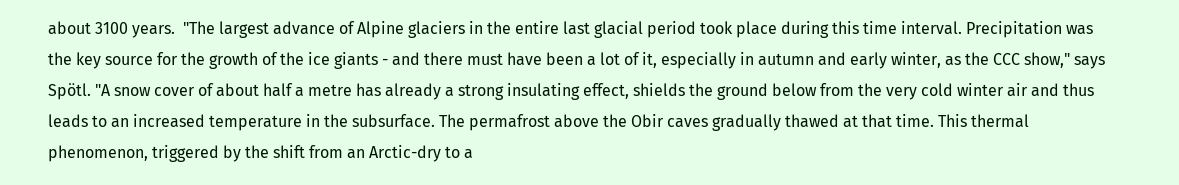about 3100 years.  "The largest advance of Alpine glaciers in the entire last glacial period took place during this time interval. Precipitation was the key source for the growth of the ice giants - and there must have been a lot of it, especially in autumn and early winter, as the CCC show," says Spötl. "A snow cover of about half a metre has already a strong insulating effect, shields the ground below from the very cold winter air and thus leads to an increased temperature in the subsurface. The permafrost above the Obir caves gradually thawed at that time. This thermal phenomenon, triggered by the shift from an Arctic-dry to a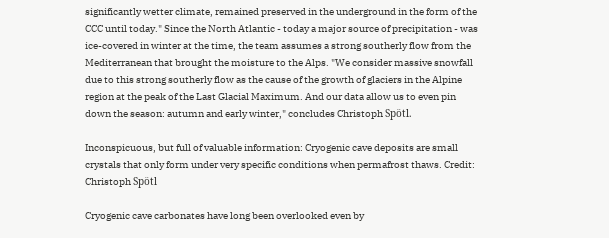significantly wetter climate, remained preserved in the underground in the form of the CCC until today." Since the North Atlantic - today a major source of precipitation - was ice-covered in winter at the time, the team assumes a strong southerly flow from the Mediterranean that brought the moisture to the Alps. "We consider massive snowfall due to this strong southerly flow as the cause of the growth of glaciers in the Alpine region at the peak of the Last Glacial Maximum. And our data allow us to even pin down the season: autumn and early winter," concludes Christoph Spötl.

Inconspicuous, but full of valuable information: Cryogenic cave deposits are small crystals that only form under very specific conditions when permafrost thaws. Credit: Christoph Spötl

Cryogenic cave carbonates have long been overlooked even by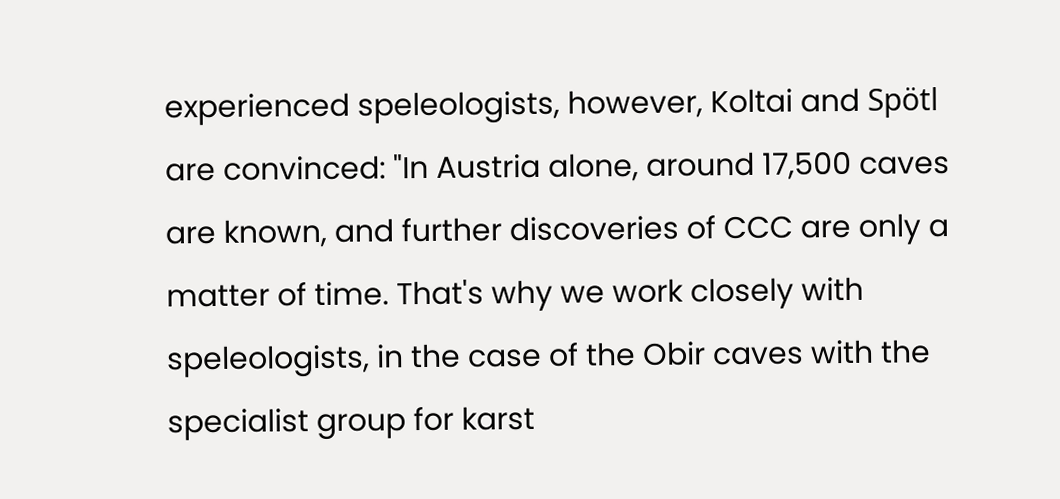experienced speleologists, however, Koltai and Spötl are convinced: "In Austria alone, around 17,500 caves are known, and further discoveries of CCC are only a matter of time. That's why we work closely with speleologists, in the case of the Obir caves with the specialist group for karst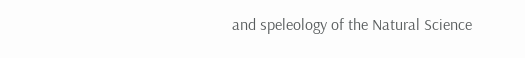and speleology of the Natural Science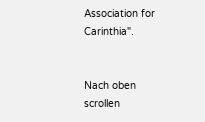Association for Carinthia".


Nach oben scrollen